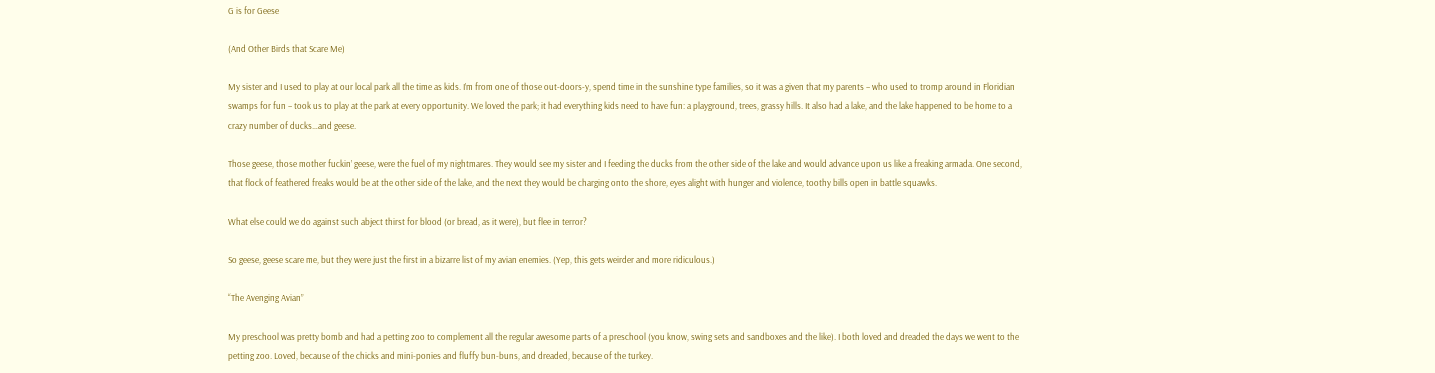G is for Geese

(And Other Birds that Scare Me)

My sister and I used to play at our local park all the time as kids. I’m from one of those out-doors-y, spend time in the sunshine type families, so it was a given that my parents – who used to tromp around in Floridian swamps for fun – took us to play at the park at every opportunity. We loved the park; it had everything kids need to have fun: a playground, trees, grassy hills. It also had a lake, and the lake happened to be home to a crazy number of ducks…and geese.

Those geese, those mother fuckin’ geese, were the fuel of my nightmares. They would see my sister and I feeding the ducks from the other side of the lake and would advance upon us like a freaking armada. One second, that flock of feathered freaks would be at the other side of the lake, and the next they would be charging onto the shore, eyes alight with hunger and violence, toothy bills open in battle squawks.

What else could we do against such abject thirst for blood (or bread, as it were), but flee in terror?

So geese, geese scare me, but they were just the first in a bizarre list of my avian enemies. (Yep, this gets weirder and more ridiculous.)

“The Avenging Avian”

My preschool was pretty bomb and had a petting zoo to complement all the regular awesome parts of a preschool (you know, swing sets and sandboxes and the like). I both loved and dreaded the days we went to the petting zoo. Loved, because of the chicks and mini-ponies and fluffy bun-buns, and dreaded, because of the turkey.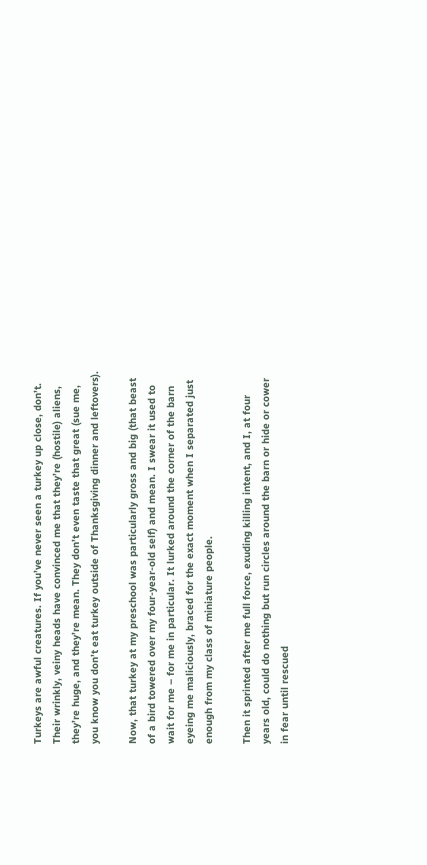Turkeys are awful creatures. If you’ve never seen a turkey up close, don’t. Their wrinkly, veiny heads have convinced me that they’re (hostile) aliens, they’re huge, and they’re mean. They don’t even taste that great (sue me, you know you don’t eat turkey outside of Thanksgiving dinner and leftovers).

Now, that turkey at my preschool was particularly gross and big (that beast of a bird towered over my four-year-old self) and mean. I swear it used to wait for me – for me in particular. It lurked around the corner of the barn eyeing me maliciously, braced for the exact moment when I separated just enough from my class of miniature people.

Then it sprinted after me full force, exuding killing intent, and I, at four years old, could do nothing but run circles around the barn or hide or cower in fear until rescued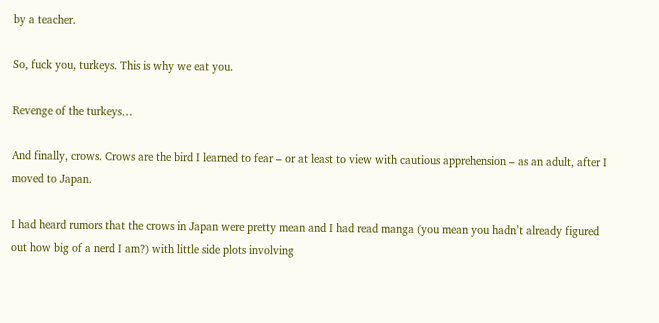by a teacher.

So, fuck you, turkeys. This is why we eat you.

Revenge of the turkeys…

And finally, crows. Crows are the bird I learned to fear – or at least to view with cautious apprehension – as an adult, after I moved to Japan.

I had heard rumors that the crows in Japan were pretty mean and I had read manga (you mean you hadn’t already figured out how big of a nerd I am?) with little side plots involving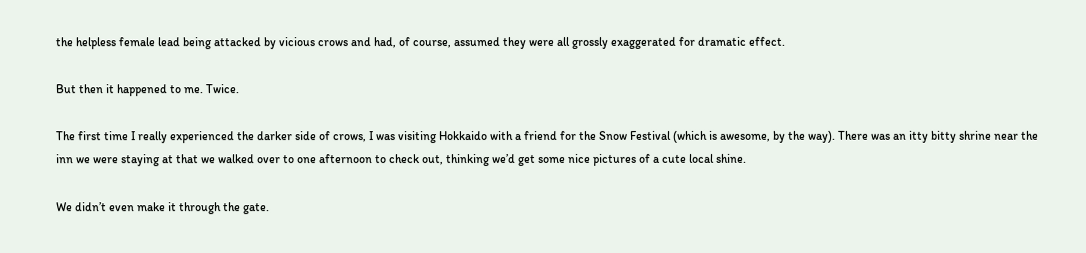the helpless female lead being attacked by vicious crows and had, of course, assumed they were all grossly exaggerated for dramatic effect.

But then it happened to me. Twice.

The first time I really experienced the darker side of crows, I was visiting Hokkaido with a friend for the Snow Festival (which is awesome, by the way). There was an itty bitty shrine near the inn we were staying at that we walked over to one afternoon to check out, thinking we’d get some nice pictures of a cute local shine.

We didn’t even make it through the gate.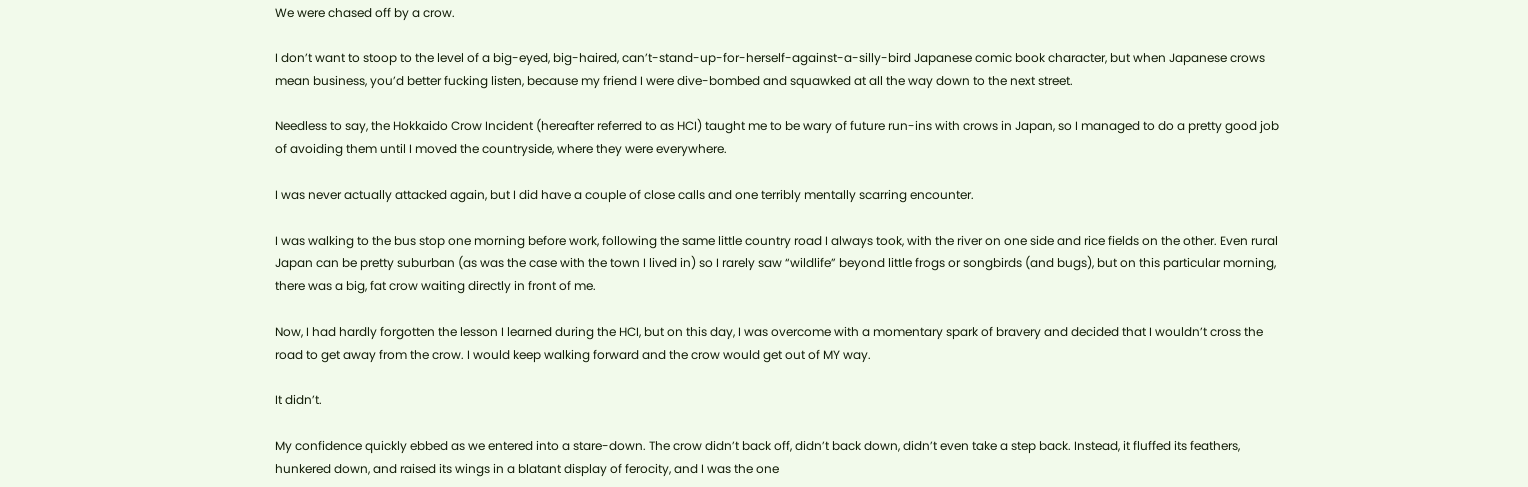We were chased off by a crow.

I don’t want to stoop to the level of a big-eyed, big-haired, can’t-stand-up-for-herself-against-a-silly-bird Japanese comic book character, but when Japanese crows mean business, you’d better fucking listen, because my friend I were dive-bombed and squawked at all the way down to the next street.

Needless to say, the Hokkaido Crow Incident (hereafter referred to as HCI) taught me to be wary of future run-ins with crows in Japan, so I managed to do a pretty good job of avoiding them until I moved the countryside, where they were everywhere.

I was never actually attacked again, but I did have a couple of close calls and one terribly mentally scarring encounter.

I was walking to the bus stop one morning before work, following the same little country road I always took, with the river on one side and rice fields on the other. Even rural Japan can be pretty suburban (as was the case with the town I lived in) so I rarely saw “wildlife” beyond little frogs or songbirds (and bugs), but on this particular morning, there was a big, fat crow waiting directly in front of me.

Now, I had hardly forgotten the lesson I learned during the HCI, but on this day, I was overcome with a momentary spark of bravery and decided that I wouldn’t cross the road to get away from the crow. I would keep walking forward and the crow would get out of MY way.

It didn’t.

My confidence quickly ebbed as we entered into a stare-down. The crow didn’t back off, didn’t back down, didn’t even take a step back. Instead, it fluffed its feathers, hunkered down, and raised its wings in a blatant display of ferocity, and I was the one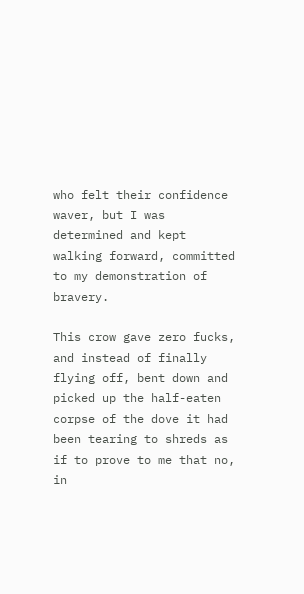who felt their confidence waver, but I was determined and kept walking forward, committed to my demonstration of bravery.

This crow gave zero fucks, and instead of finally flying off, bent down and picked up the half-eaten corpse of the dove it had been tearing to shreds as if to prove to me that no, in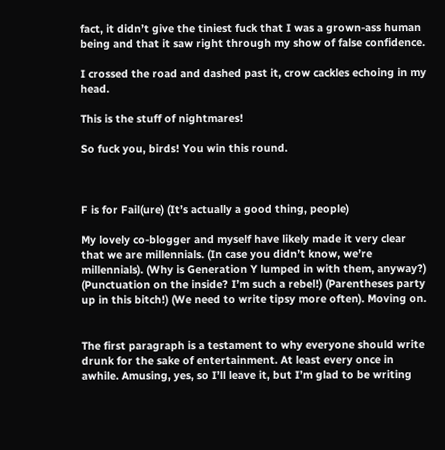fact, it didn’t give the tiniest fuck that I was a grown-ass human being and that it saw right through my show of false confidence.

I crossed the road and dashed past it, crow cackles echoing in my head.

This is the stuff of nightmares!

So fuck you, birds! You win this round.



F is for Fail(ure) (It’s actually a good thing, people)

My lovely co-blogger and myself have likely made it very clear that we are millennials. (In case you didn’t know, we’re millennials). (Why is Generation Y lumped in with them, anyway?) (Punctuation on the inside? I’m such a rebel!) (Parentheses party up in this bitch!) (We need to write tipsy more often). Moving on.


The first paragraph is a testament to why everyone should write drunk for the sake of entertainment. At least every once in awhile. Amusing, yes, so I’ll leave it, but I’m glad to be writing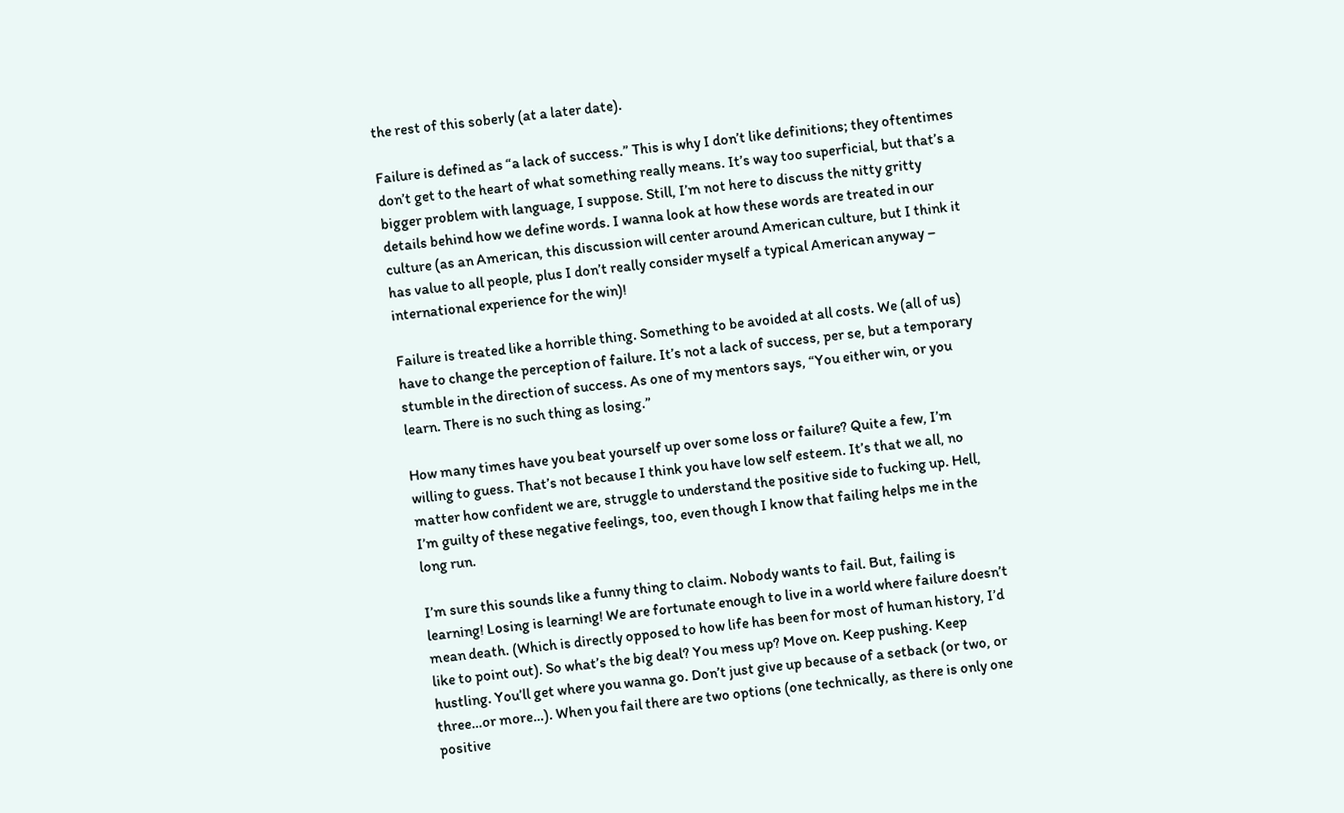the rest of this soberly (at a later date).

Failure is defined as “a lack of success.” This is why I don’t like definitions; they oftentimes don’t get to the heart of what something really means. It’s way too superficial, but that’s a bigger problem with language, I suppose. Still, I’m not here to discuss the nitty gritty details behind how we define words. I wanna look at how these words are treated in our culture (as an American, this discussion will center around American culture, but I think it has value to all people, plus I don’t really consider myself a typical American anyway – international experience for the win)!

Failure is treated like a horrible thing. Something to be avoided at all costs. We (all of us) have to change the perception of failure. It’s not a lack of success, per se, but a temporary stumble in the direction of success. As one of my mentors says, “You either win, or you learn. There is no such thing as losing.”

How many times have you beat yourself up over some loss or failure? Quite a few, I’m willing to guess. That’s not because I think you have low self esteem. It’s that we all, no matter how confident we are, struggle to understand the positive side to fucking up. Hell, I’m guilty of these negative feelings, too, even though I know that failing helps me in the long run.

I’m sure this sounds like a funny thing to claim. Nobody wants to fail. But, failing is learning! Losing is learning! We are fortunate enough to live in a world where failure doesn’t mean death. (Which is directly opposed to how life has been for most of human history, I’d like to point out). So what’s the big deal? You mess up? Move on. Keep pushing. Keep hustling. You’ll get where you wanna go. Don’t just give up because of a setback (or two, or three…or more…). When you fail there are two options (one technically, as there is only one positive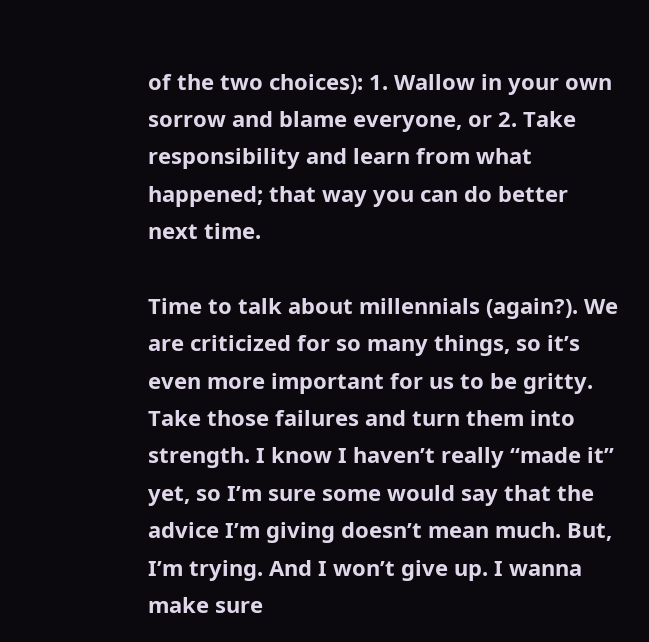of the two choices): 1. Wallow in your own sorrow and blame everyone, or 2. Take responsibility and learn from what happened; that way you can do better next time.

Time to talk about millennials (again?). We are criticized for so many things, so it’s even more important for us to be gritty. Take those failures and turn them into strength. I know I haven’t really “made it” yet, so I’m sure some would say that the advice I’m giving doesn’t mean much. But, I’m trying. And I won’t give up. I wanna make sure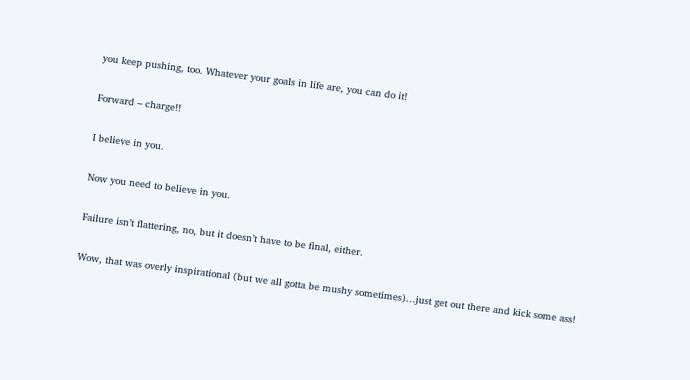you keep pushing, too. Whatever your goals in life are, you can do it!

Forward – charge!!

I believe in you.

Now you need to believe in you.

Failure isn’t flattering, no, but it doesn’t have to be final, either.

Wow, that was overly inspirational (but we all gotta be mushy sometimes)…just get out there and kick some ass!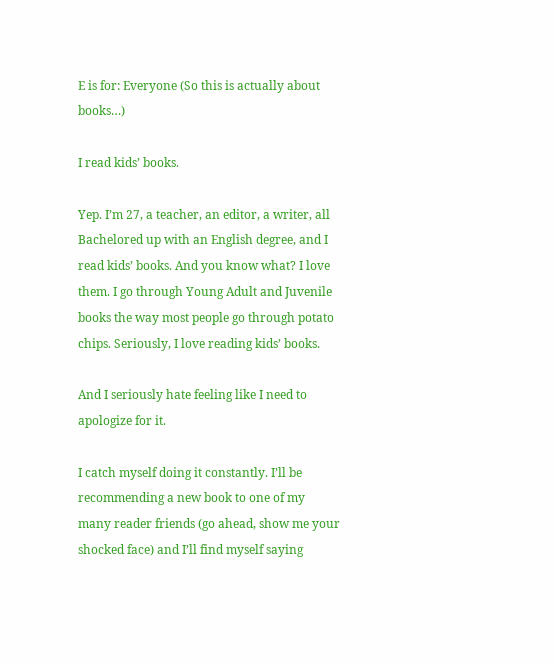E is for: Everyone (So this is actually about books…)

I read kids’ books.

Yep. I’m 27, a teacher, an editor, a writer, all Bachelored up with an English degree, and I read kids’ books. And you know what? I love them. I go through Young Adult and Juvenile books the way most people go through potato chips. Seriously, I love reading kids’ books.

And I seriously hate feeling like I need to apologize for it.

I catch myself doing it constantly. I’ll be recommending a new book to one of my many reader friends (go ahead, show me your shocked face) and I’ll find myself saying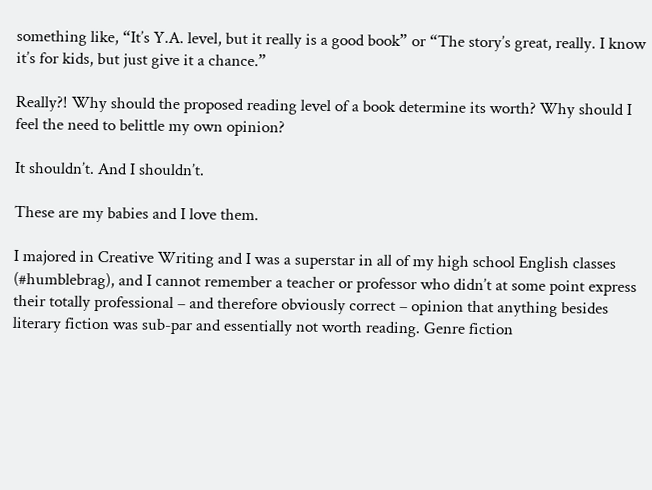something like, “It’s Y.A. level, but it really is a good book” or “The story’s great, really. I know it’s for kids, but just give it a chance.”

Really?! Why should the proposed reading level of a book determine its worth? Why should I feel the need to belittle my own opinion?

It shouldn’t. And I shouldn’t.

These are my babies and I love them.

I majored in Creative Writing and I was a superstar in all of my high school English classes (#humblebrag), and I cannot remember a teacher or professor who didn’t at some point express their totally professional – and therefore obviously correct – opinion that anything besides literary fiction was sub-par and essentially not worth reading. Genre fiction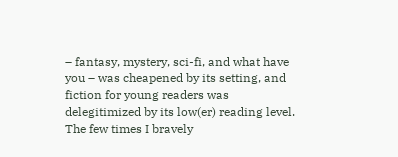– fantasy, mystery, sci-fi, and what have you – was cheapened by its setting, and fiction for young readers was delegitimized by its low(er) reading level. The few times I bravely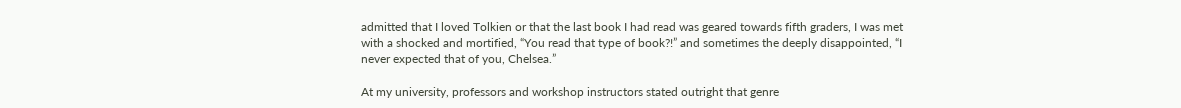admitted that I loved Tolkien or that the last book I had read was geared towards fifth graders, I was met with a shocked and mortified, “You read that type of book?!” and sometimes the deeply disappointed, “I never expected that of you, Chelsea.”

At my university, professors and workshop instructors stated outright that genre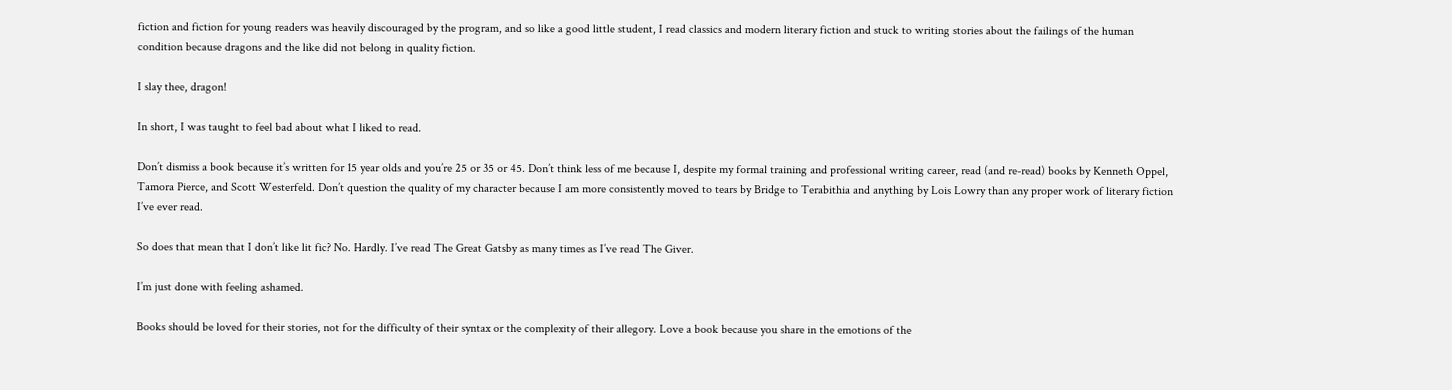fiction and fiction for young readers was heavily discouraged by the program, and so like a good little student, I read classics and modern literary fiction and stuck to writing stories about the failings of the human condition because dragons and the like did not belong in quality fiction.

I slay thee, dragon!

In short, I was taught to feel bad about what I liked to read.

Don’t dismiss a book because it’s written for 15 year olds and you’re 25 or 35 or 45. Don’t think less of me because I, despite my formal training and professional writing career, read (and re-read) books by Kenneth Oppel, Tamora Pierce, and Scott Westerfeld. Don’t question the quality of my character because I am more consistently moved to tears by Bridge to Terabithia and anything by Lois Lowry than any proper work of literary fiction I’ve ever read.

So does that mean that I don’t like lit fic? No. Hardly. I’ve read The Great Gatsby as many times as I’ve read The Giver.

I’m just done with feeling ashamed.

Books should be loved for their stories, not for the difficulty of their syntax or the complexity of their allegory. Love a book because you share in the emotions of the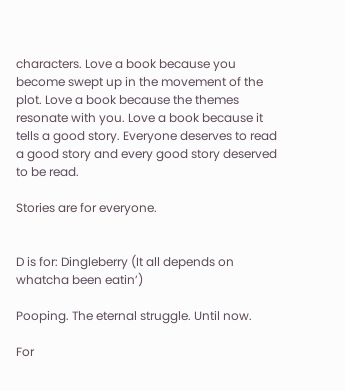characters. Love a book because you become swept up in the movement of the plot. Love a book because the themes resonate with you. Love a book because it tells a good story. Everyone deserves to read a good story and every good story deserved to be read.

Stories are for everyone.


D is for: Dingleberry (It all depends on whatcha been eatin’)

Pooping. The eternal struggle. Until now.

For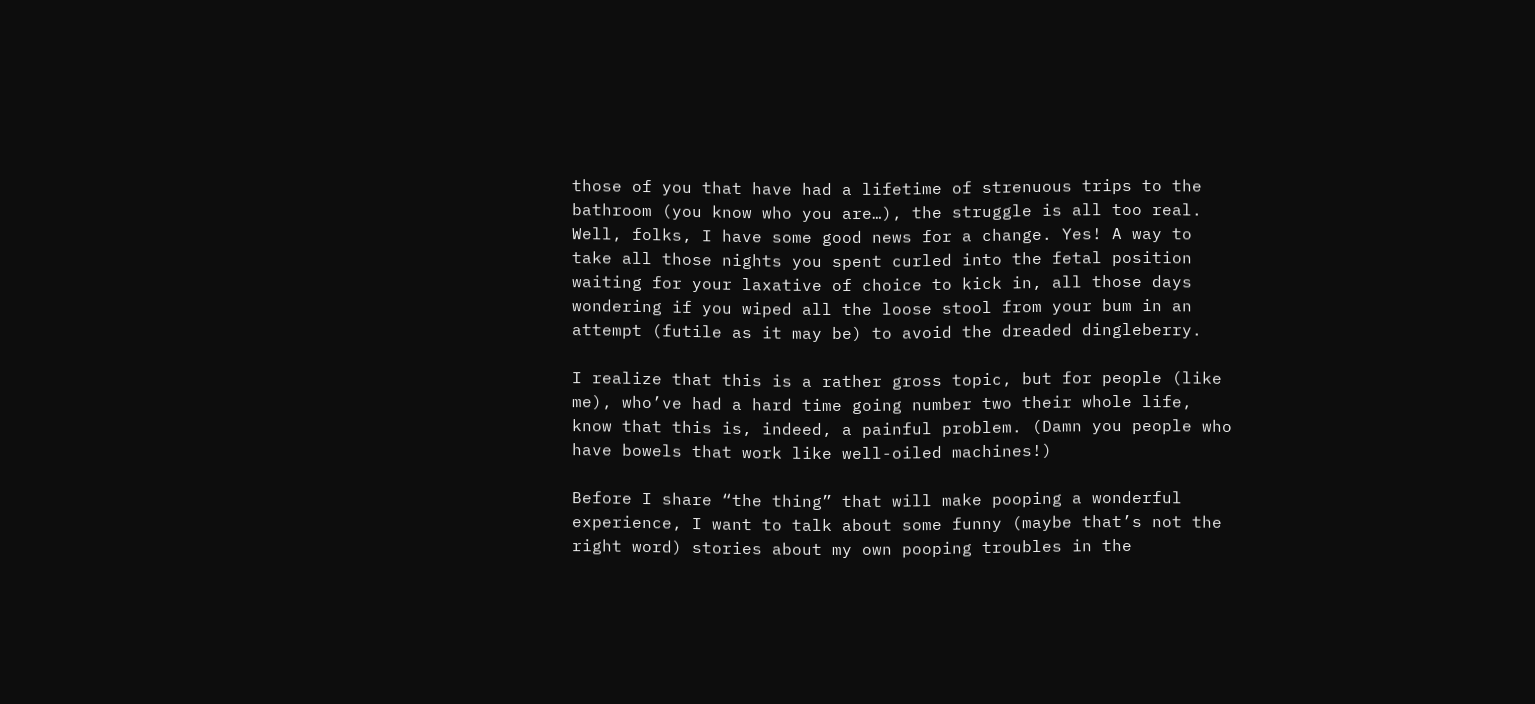those of you that have had a lifetime of strenuous trips to the bathroom (you know who you are…), the struggle is all too real. Well, folks, I have some good news for a change. Yes! A way to take all those nights you spent curled into the fetal position waiting for your laxative of choice to kick in, all those days wondering if you wiped all the loose stool from your bum in an attempt (futile as it may be) to avoid the dreaded dingleberry.

I realize that this is a rather gross topic, but for people (like me), who’ve had a hard time going number two their whole life, know that this is, indeed, a painful problem. (Damn you people who have bowels that work like well-oiled machines!)

Before I share “the thing” that will make pooping a wonderful experience, I want to talk about some funny (maybe that’s not the right word) stories about my own pooping troubles in the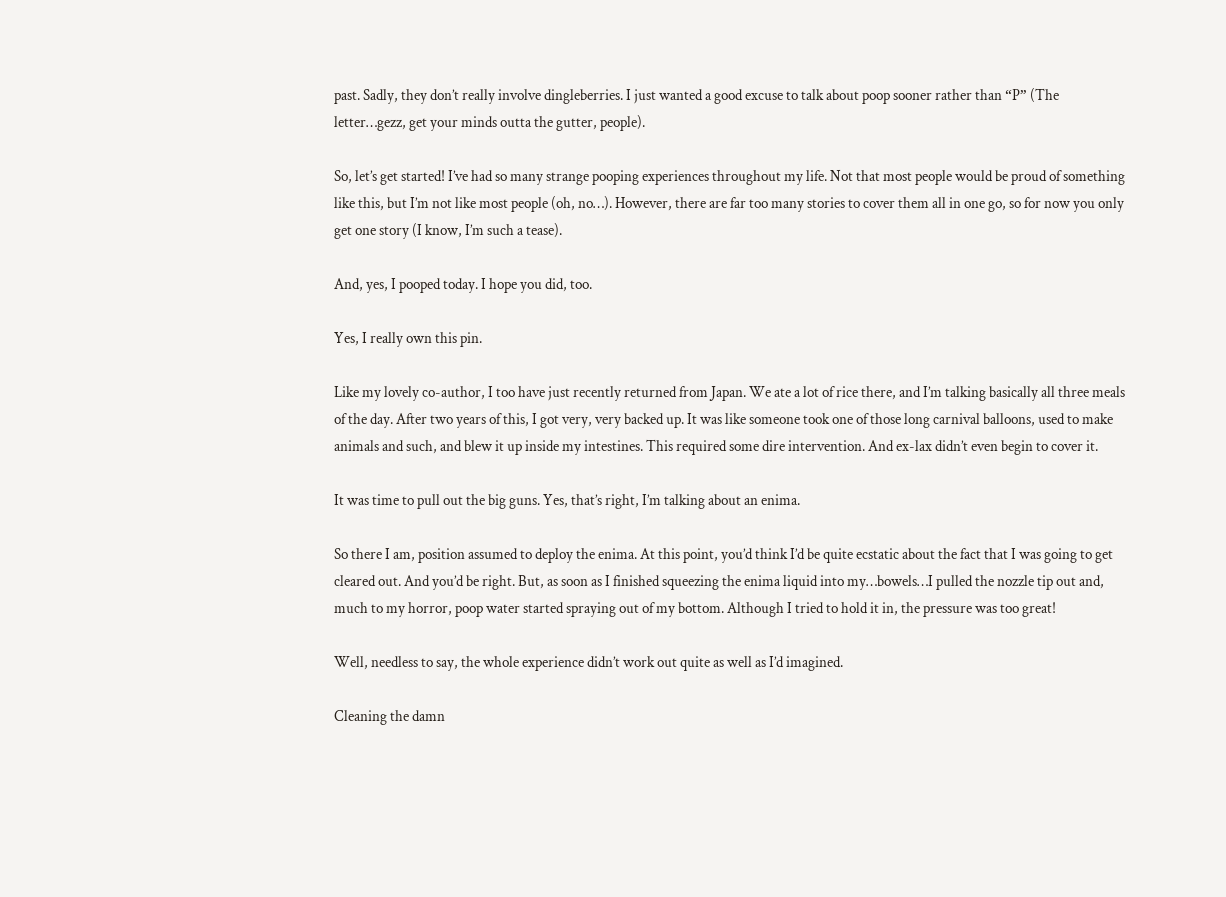past. Sadly, they don’t really involve dingleberries. I just wanted a good excuse to talk about poop sooner rather than “P” (The letter…gezz, get your minds outta the gutter, people).

So, let’s get started! I’ve had so many strange pooping experiences throughout my life. Not that most people would be proud of something like this, but I’m not like most people (oh, no…). However, there are far too many stories to cover them all in one go, so for now you only get one story (I know, I’m such a tease).

And, yes, I pooped today. I hope you did, too.

Yes, I really own this pin.

Like my lovely co-author, I too have just recently returned from Japan. We ate a lot of rice there, and I’m talking basically all three meals of the day. After two years of this, I got very, very backed up. It was like someone took one of those long carnival balloons, used to make animals and such, and blew it up inside my intestines. This required some dire intervention. And ex-lax didn’t even begin to cover it.

It was time to pull out the big guns. Yes, that’s right, I’m talking about an enima.

So there I am, position assumed to deploy the enima. At this point, you’d think I’d be quite ecstatic about the fact that I was going to get cleared out. And you’d be right. But, as soon as I finished squeezing the enima liquid into my…bowels…I pulled the nozzle tip out and, much to my horror, poop water started spraying out of my bottom. Although I tried to hold it in, the pressure was too great!

Well, needless to say, the whole experience didn’t work out quite as well as I’d imagined.

Cleaning the damn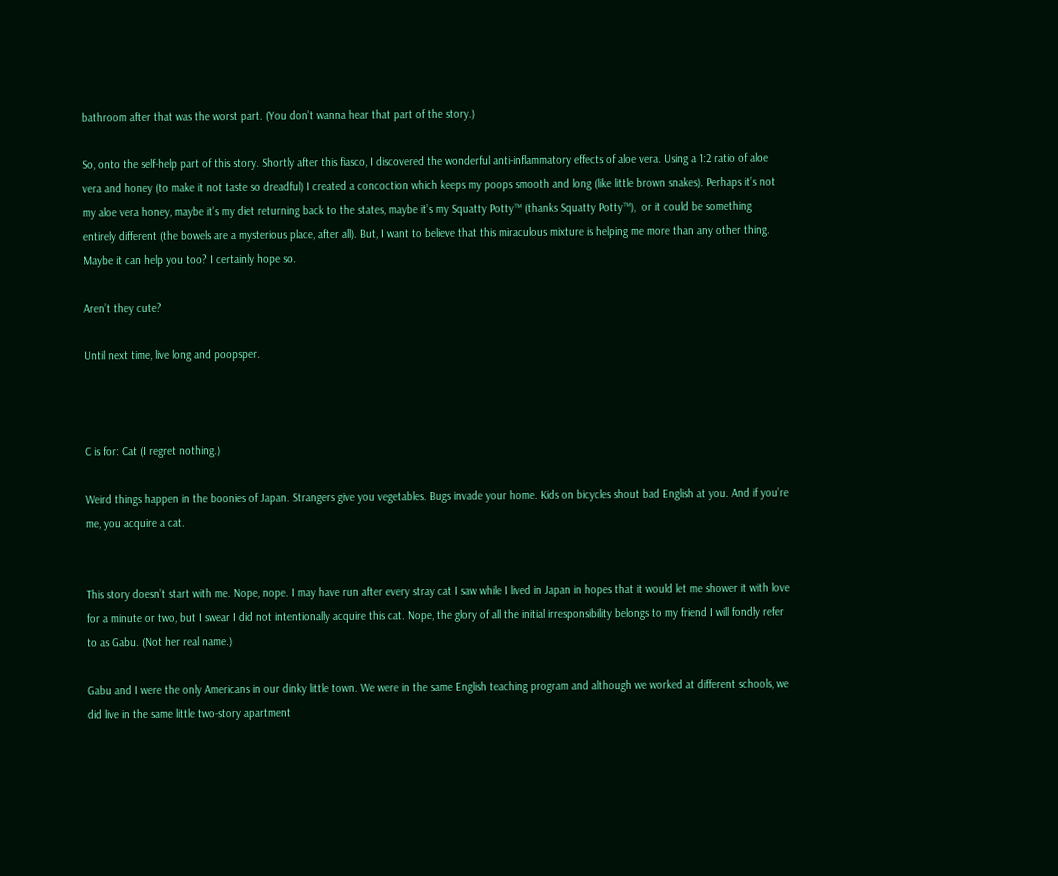bathroom after that was the worst part. (You don’t wanna hear that part of the story.)

So, onto the self-help part of this story. Shortly after this fiasco, I discovered the wonderful anti-inflammatory effects of aloe vera. Using a 1:2 ratio of aloe vera and honey (to make it not taste so dreadful) I created a concoction which keeps my poops smooth and long (like little brown snakes). Perhaps it’s not my aloe vera honey, maybe it’s my diet returning back to the states, maybe it’s my Squatty Potty™ (thanks Squatty Potty™),  or it could be something entirely different (the bowels are a mysterious place, after all). But, I want to believe that this miraculous mixture is helping me more than any other thing. Maybe it can help you too? I certainly hope so.

Aren’t they cute?

Until next time, live long and poopsper.



C is for: Cat (I regret nothing.)

Weird things happen in the boonies of Japan. Strangers give you vegetables. Bugs invade your home. Kids on bicycles shout bad English at you. And if you’re me, you acquire a cat.


This story doesn’t start with me. Nope, nope. I may have run after every stray cat I saw while I lived in Japan in hopes that it would let me shower it with love for a minute or two, but I swear I did not intentionally acquire this cat. Nope, the glory of all the initial irresponsibility belongs to my friend I will fondly refer to as Gabu. (Not her real name.)

Gabu and I were the only Americans in our dinky little town. We were in the same English teaching program and although we worked at different schools, we did live in the same little two-story apartment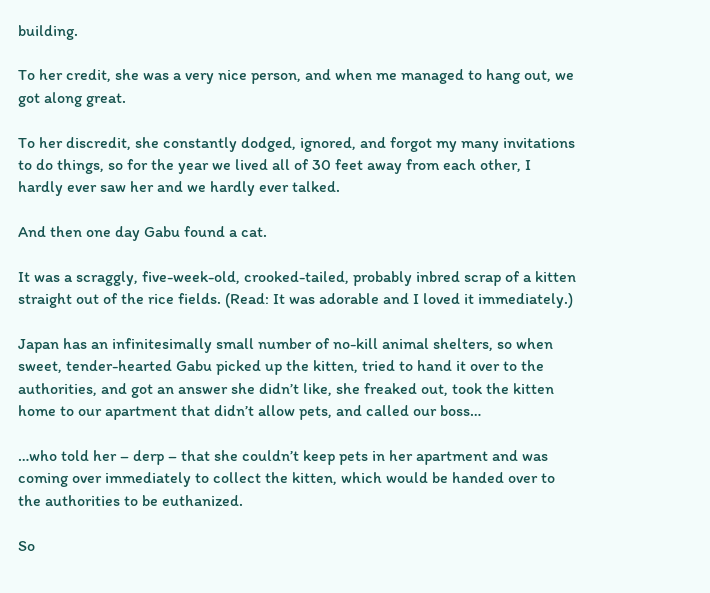building.

To her credit, she was a very nice person, and when me managed to hang out, we got along great.

To her discredit, she constantly dodged, ignored, and forgot my many invitations to do things, so for the year we lived all of 30 feet away from each other, I hardly ever saw her and we hardly ever talked.

And then one day Gabu found a cat.

It was a scraggly, five-week-old, crooked-tailed, probably inbred scrap of a kitten straight out of the rice fields. (Read: It was adorable and I loved it immediately.)

Japan has an infinitesimally small number of no-kill animal shelters, so when sweet, tender-hearted Gabu picked up the kitten, tried to hand it over to the authorities, and got an answer she didn’t like, she freaked out, took the kitten home to our apartment that didn’t allow pets, and called our boss…

…who told her – derp – that she couldn’t keep pets in her apartment and was coming over immediately to collect the kitten, which would be handed over to the authorities to be euthanized.

So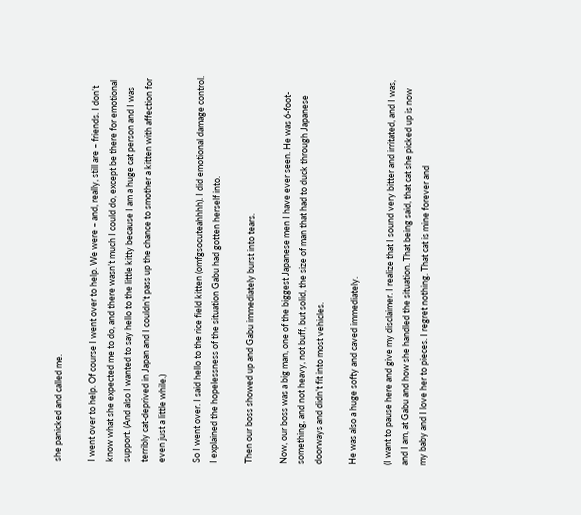she panicked and called me.

I went over to help. Of course I went over to help. We were – and, really, still are – friends. I don’t know what she expected me to do, and there wasn’t much I could do, except be there for emotional support. (And also I wanted to say hello to the little kitty because I am a huge cat person and I was terribly cat-deprived in Japan and I couldn’t pass up the chance to smother a kitten with affection for even just a little while.)

So I went over. I said hello to the rice field kitten (omfgsocuteahhhh). I did emotional damage control. I explained the hopelessness of the situation Gabu had gotten herself into.

Then our boss showed up and Gabu immediately burst into tears.

Now, our boss was a big man, one of the biggest Japanese men I have ever seen. He was 6-foot-something, and not heavy, not buff, but solid, the size of man that had to duck through Japanese doorways and didn’t fit into most vehicles.

He was also a huge softy and caved immediately.

(I want to pause here and give my disclaimer. I realize that I sound very bitter and irritated, and I was, and I am, at Gabu and how she handled the situation. That being said, that cat she picked up is now my baby and I love her to pieces. I regret nothing. That cat is mine forever and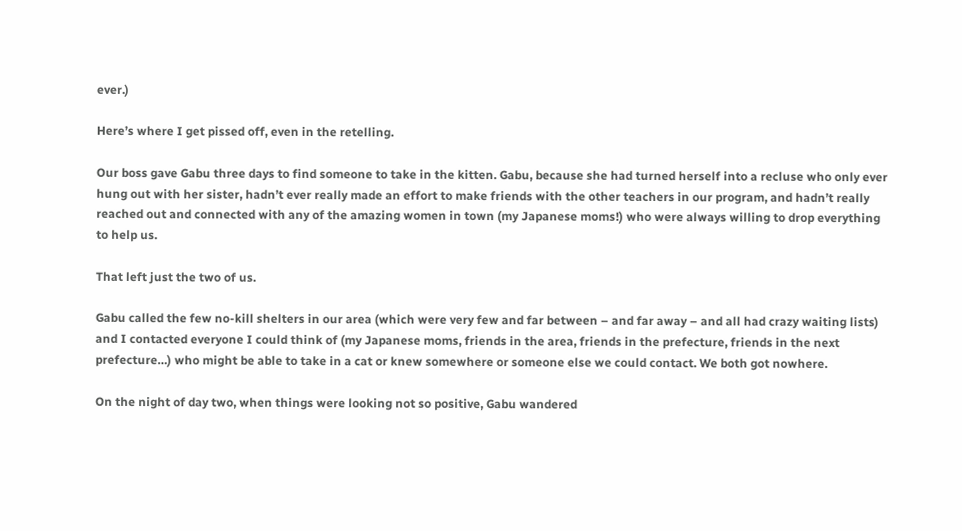ever.)

Here’s where I get pissed off, even in the retelling.

Our boss gave Gabu three days to find someone to take in the kitten. Gabu, because she had turned herself into a recluse who only ever hung out with her sister, hadn’t ever really made an effort to make friends with the other teachers in our program, and hadn’t really reached out and connected with any of the amazing women in town (my Japanese moms!) who were always willing to drop everything to help us.

That left just the two of us.

Gabu called the few no-kill shelters in our area (which were very few and far between – and far away – and all had crazy waiting lists) and I contacted everyone I could think of (my Japanese moms, friends in the area, friends in the prefecture, friends in the next prefecture…) who might be able to take in a cat or knew somewhere or someone else we could contact. We both got nowhere.

On the night of day two, when things were looking not so positive, Gabu wandered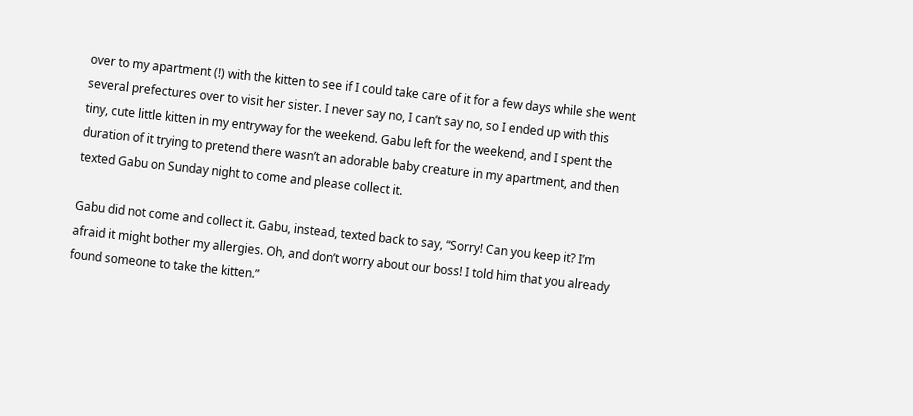over to my apartment (!) with the kitten to see if I could take care of it for a few days while she went several prefectures over to visit her sister. I never say no, I can’t say no, so I ended up with this tiny, cute little kitten in my entryway for the weekend. Gabu left for the weekend, and I spent the duration of it trying to pretend there wasn’t an adorable baby creature in my apartment, and then texted Gabu on Sunday night to come and please collect it.

Gabu did not come and collect it. Gabu, instead, texted back to say, “Sorry! Can you keep it? I’m afraid it might bother my allergies. Oh, and don’t worry about our boss! I told him that you already found someone to take the kitten.”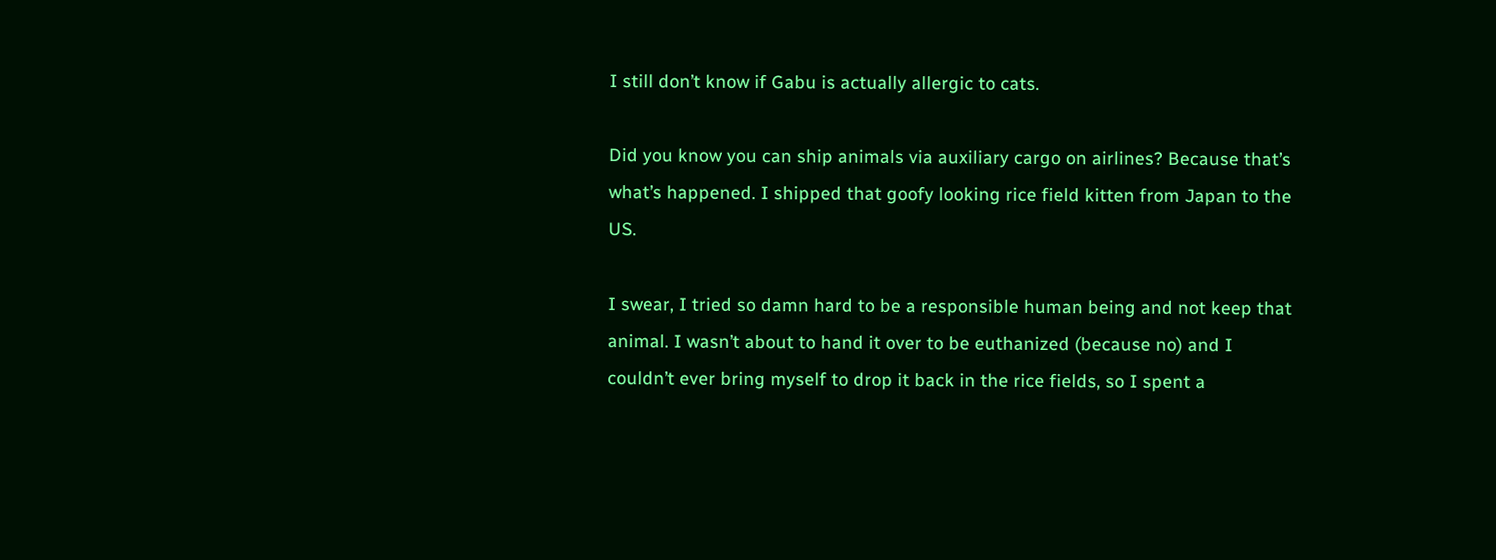I still don’t know if Gabu is actually allergic to cats.

Did you know you can ship animals via auxiliary cargo on airlines? Because that’s what’s happened. I shipped that goofy looking rice field kitten from Japan to the US.

I swear, I tried so damn hard to be a responsible human being and not keep that animal. I wasn’t about to hand it over to be euthanized (because no) and I couldn’t ever bring myself to drop it back in the rice fields, so I spent a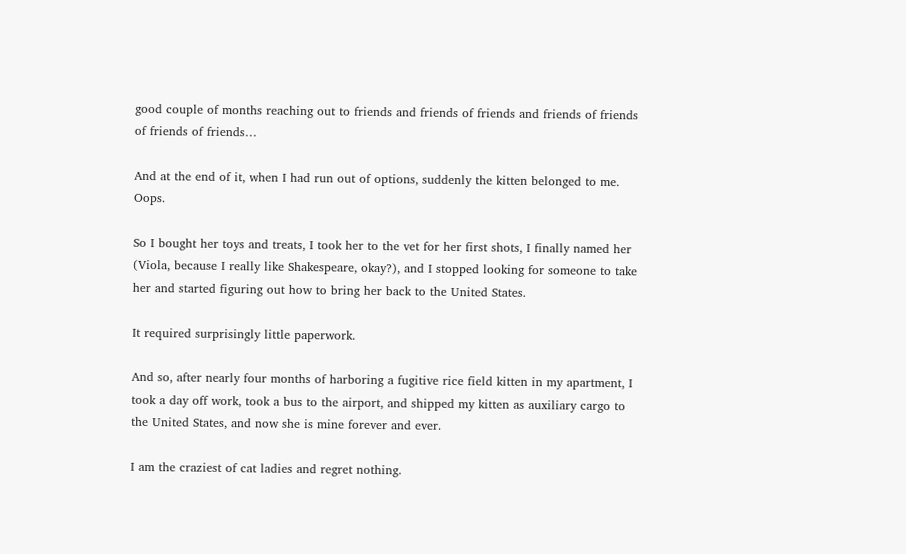good couple of months reaching out to friends and friends of friends and friends of friends of friends of friends…

And at the end of it, when I had run out of options, suddenly the kitten belonged to me. Oops.

So I bought her toys and treats, I took her to the vet for her first shots, I finally named her (Viola, because I really like Shakespeare, okay?), and I stopped looking for someone to take her and started figuring out how to bring her back to the United States.

It required surprisingly little paperwork.

And so, after nearly four months of harboring a fugitive rice field kitten in my apartment, I took a day off work, took a bus to the airport, and shipped my kitten as auxiliary cargo to the United States, and now she is mine forever and ever.

I am the craziest of cat ladies and regret nothing.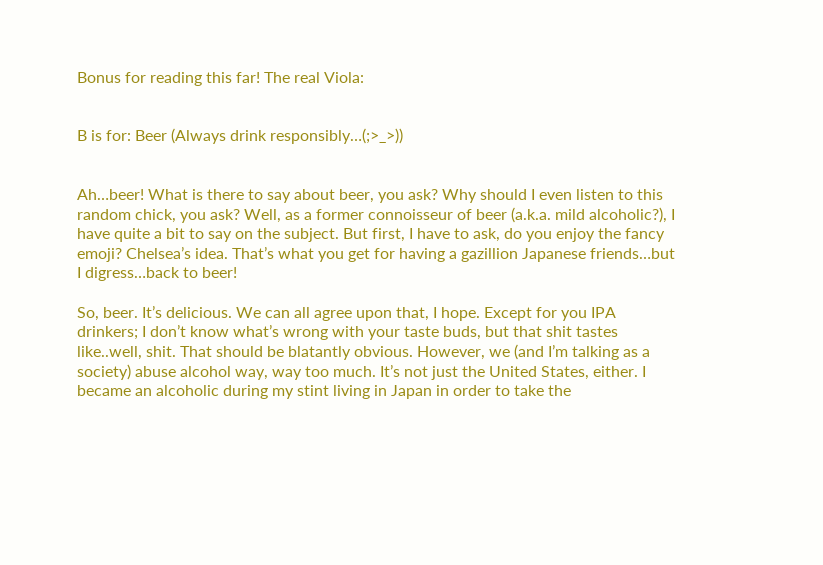Bonus for reading this far! The real Viola:


B is for: Beer (Always drink responsibly…(;>_>))


Ah…beer! What is there to say about beer, you ask? Why should I even listen to this random chick, you ask? Well, as a former connoisseur of beer (a.k.a. mild alcoholic?), I have quite a bit to say on the subject. But first, I have to ask, do you enjoy the fancy emoji? Chelsea’s idea. That’s what you get for having a gazillion Japanese friends…but I digress…back to beer!

So, beer. It’s delicious. We can all agree upon that, I hope. Except for you IPA drinkers; I don’t know what’s wrong with your taste buds, but that shit tastes like..well, shit. That should be blatantly obvious. However, we (and I’m talking as a society) abuse alcohol way, way too much. It’s not just the United States, either. I became an alcoholic during my stint living in Japan in order to take the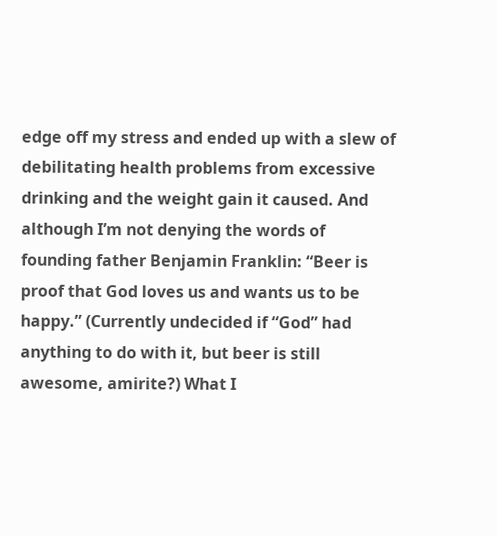edge off my stress and ended up with a slew of debilitating health problems from excessive drinking and the weight gain it caused. And although I’m not denying the words of founding father Benjamin Franklin: “Beer is proof that God loves us and wants us to be happy.” (Currently undecided if “God” had anything to do with it, but beer is still awesome, amirite?) What I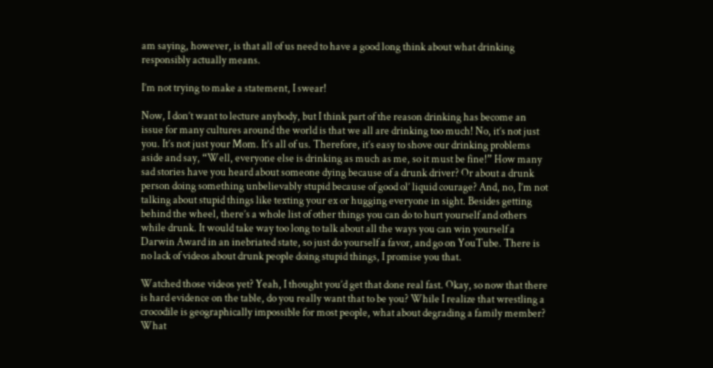am saying, however, is that all of us need to have a good long think about what drinking responsibly actually means.

I’m not trying to make a statement, I swear!

Now, I don’t want to lecture anybody, but I think part of the reason drinking has become an issue for many cultures around the world is that we all are drinking too much! No, it’s not just you. It’s not just your Mom. It’s all of us. Therefore, it’s easy to shove our drinking problems aside and say, “Well, everyone else is drinking as much as me, so it must be fine!” How many sad stories have you heard about someone dying because of a drunk driver? Or about a drunk person doing something unbelievably stupid because of good ol’ liquid courage? And, no, I’m not talking about stupid things like texting your ex or hugging everyone in sight. Besides getting behind the wheel, there’s a whole list of other things you can do to hurt yourself and others while drunk. It would take way too long to talk about all the ways you can win yourself a Darwin Award in an inebriated state, so just do yourself a favor, and go on YouTube. There is no lack of videos about drunk people doing stupid things, I promise you that.

Watched those videos yet? Yeah, I thought you’d get that done real fast. Okay, so now that there is hard evidence on the table, do you really want that to be you? While I realize that wrestling a crocodile is geographically impossible for most people, what about degrading a family member? What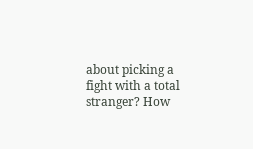about picking a fight with a total stranger? How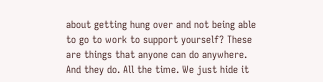about getting hung over and not being able to go to work to support yourself? These are things that anyone can do anywhere. And they do. All the time. We just hide it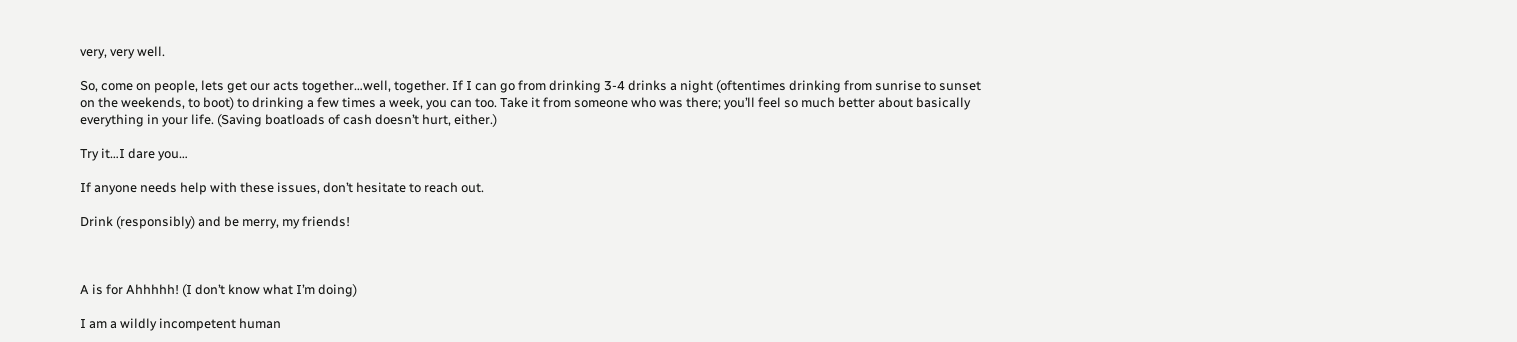very, very well.

So, come on people, lets get our acts together…well, together. If I can go from drinking 3-4 drinks a night (oftentimes drinking from sunrise to sunset on the weekends, to boot) to drinking a few times a week, you can too. Take it from someone who was there; you’ll feel so much better about basically everything in your life. (Saving boatloads of cash doesn’t hurt, either.)

Try it…I dare you…

If anyone needs help with these issues, don’t hesitate to reach out.

Drink (responsibly) and be merry, my friends!



A is for Ahhhhh! (I don’t know what I’m doing)

I am a wildly incompetent human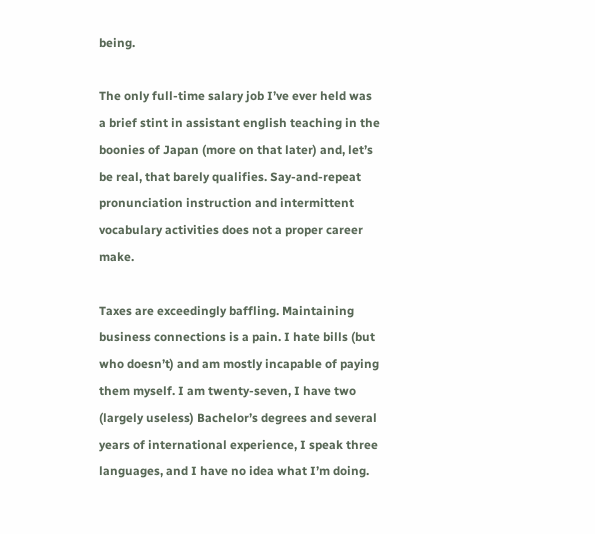being.

The only full-time salary job I’ve ever held was a brief stint in assistant english teaching in the boonies of Japan (more on that later) and, let’s be real, that barely qualifies. Say-and-repeat pronunciation instruction and intermittent vocabulary activities does not a proper career make.

Taxes are exceedingly baffling. Maintaining business connections is a pain. I hate bills (but who doesn’t) and am mostly incapable of paying them myself. I am twenty-seven, I have two (largely useless) Bachelor’s degrees and several years of international experience, I speak three languages, and I have no idea what I’m doing.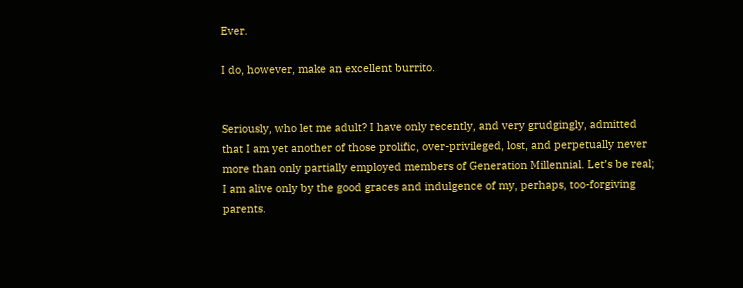Ever.

I do, however, make an excellent burrito.


Seriously, who let me adult? I have only recently, and very grudgingly, admitted that I am yet another of those prolific, over-privileged, lost, and perpetually never more than only partially employed members of Generation Millennial. Let’s be real; I am alive only by the good graces and indulgence of my, perhaps, too-forgiving parents.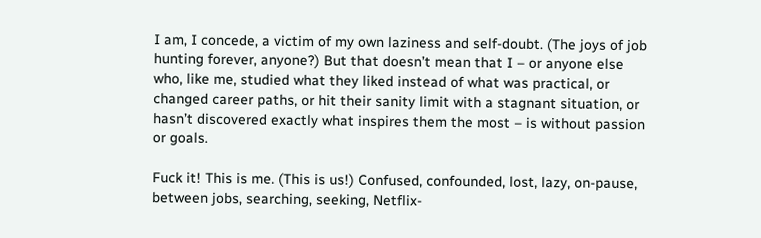I am, I concede, a victim of my own laziness and self-doubt. (The joys of job hunting forever, anyone?) But that doesn’t mean that I – or anyone else who, like me, studied what they liked instead of what was practical, or changed career paths, or hit their sanity limit with a stagnant situation, or hasn’t discovered exactly what inspires them the most – is without passion or goals.

Fuck it! This is me. (This is us!) Confused, confounded, lost, lazy, on-pause, between jobs, searching, seeking, Netflix-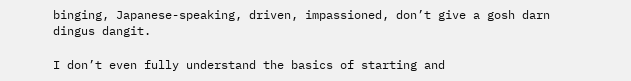binging, Japanese-speaking, driven, impassioned, don’t give a gosh darn dingus dangit.

I don’t even fully understand the basics of starting and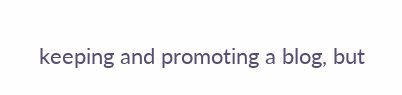keeping and promoting a blog, but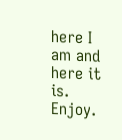here I am and here it is. Enjoy.